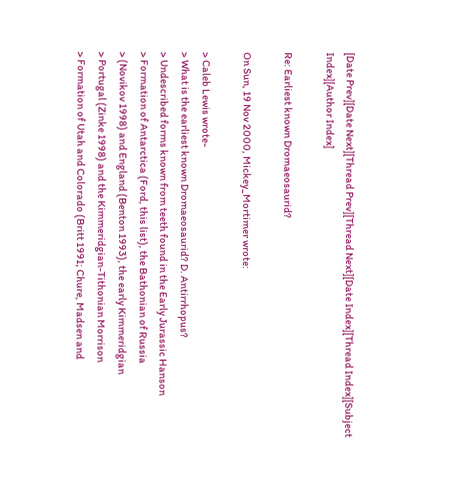[Date Prev][Date Next][Thread Prev][Thread Next][Date Index][Thread Index][Subject Index][Author Index]

Re: Earliest known Dromaeosaurid?

On Sun, 19 Nov 2000, Mickey_Mortimer wrote:

> Caleb Lewis wrote-
> What is the earliest known Dromaeosaurid? D. Antirrhopus?
> Undescribed forms known from teeth found in the Early Jurassic Hanson
> Formation of Antarctica (Ford, this list), the Bathonian of Russia
> (Novikov 1998) and England (Benton 1993), the early Kimmeridgian
> Portugal (Zinke 1998) and the Kimmeridgian-Tithonian Morrison
> Formation of Utah and Colorado (Britt 1991; Chure, Madsen and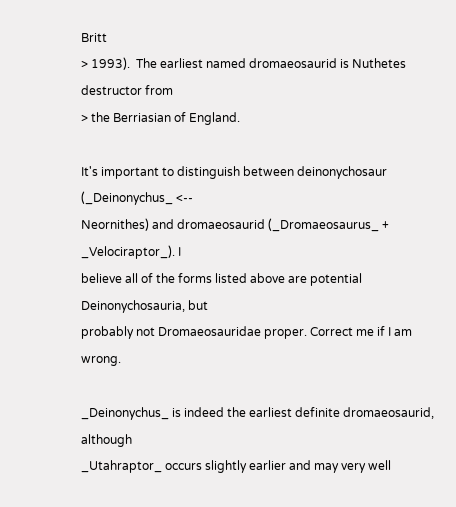Britt
> 1993).  The earliest named dromaeosaurid is Nuthetes destructor from
> the Berriasian of England.

It's important to distinguish between deinonychosaur (_Deinonychus_ <--
Neornithes) and dromaeosaurid (_Dromaeosaurus_ + _Velociraptor_). I
believe all of the forms listed above are potential Deinonychosauria, but
probably not Dromaeosauridae proper. Correct me if I am wrong.

_Deinonychus_ is indeed the earliest definite dromaeosaurid, although
_Utahraptor_ occurs slightly earlier and may very well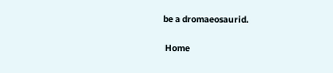be a dromaeosaurid.

 Home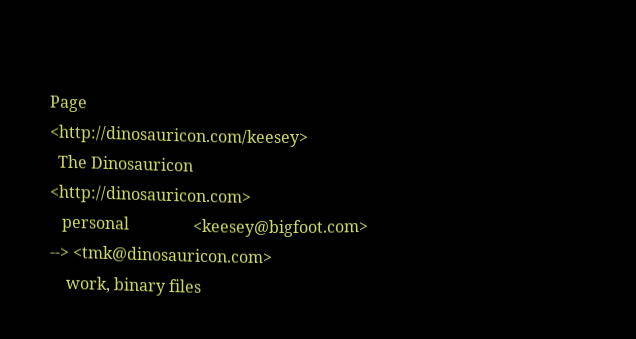Page               <http://dinosauricon.com/keesey>
  The Dinosauricon        <http://dinosauricon.com>
   personal                <keesey@bigfoot.com> --> <tmk@dinosauricon.com>
    work, binary files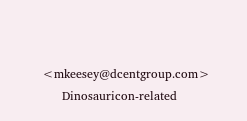<mkeesey@dcentgroup.com>
     Dinosauricon-related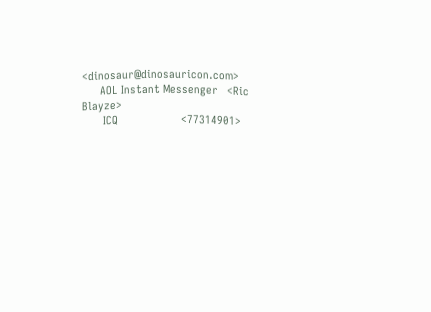<dinosaur@dinosauricon.com>
      AOL Instant Messenger   <Ric Blayze>
       ICQ                     <77314901>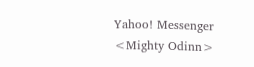Yahoo! Messenger        <Mighty Odinn>